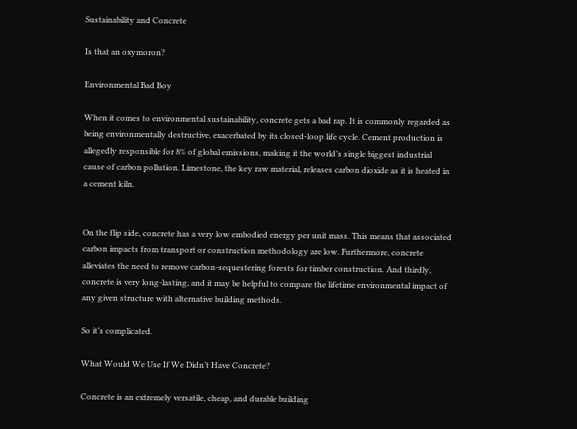Sustainability and Concrete

Is that an oxymoron?

Environmental Bad Boy

When it comes to environmental sustainability, concrete gets a bad rap. It is commonly regarded as being environmentally destructive, exacerbated by its closed-loop life cycle. Cement production is allegedly responsible for 8% of global emissions, making it the world’s single biggest industrial cause of carbon pollution. Limestone, the key raw material, releases carbon dioxide as it is heated in a cement kiln.


On the flip side, concrete has a very low embodied energy per unit mass. This means that associated carbon impacts from transport or construction methodology are low. Furthermore, concrete alleviates the need to remove carbon-sequestering forests for timber construction. And thirdly, concrete is very long-lasting, and it may be helpful to compare the lifetime environmental impact of any given structure with alternative building methods.

So it’s complicated.

What Would We Use If We Didn’t Have Concrete?

Concrete is an extremely versatile, cheap, and durable building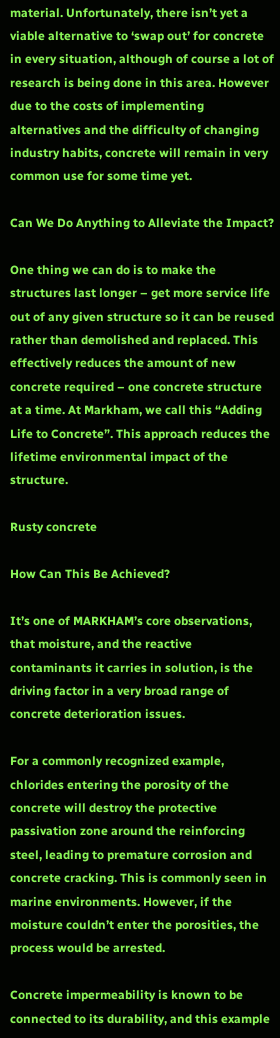material. Unfortunately, there isn’t yet a viable alternative to ‘swap out’ for concrete in every situation, although of course a lot of research is being done in this area. However due to the costs of implementing alternatives and the difficulty of changing industry habits, concrete will remain in very common use for some time yet.

Can We Do Anything to Alleviate the Impact?

One thing we can do is to make the structures last longer – get more service life out of any given structure so it can be reused rather than demolished and replaced. This effectively reduces the amount of new concrete required – one concrete structure at a time. At Markham, we call this “Adding Life to Concrete”. This approach reduces the lifetime environmental impact of the structure.

Rusty concrete

How Can This Be Achieved?

It’s one of MARKHAM’s core observations, that moisture, and the reactive contaminants it carries in solution, is the driving factor in a very broad range of concrete deterioration issues.

For a commonly recognized example, chlorides entering the porosity of the concrete will destroy the protective passivation zone around the reinforcing steel, leading to premature corrosion and concrete cracking. This is commonly seen in marine environments. However, if the moisture couldn’t enter the porosities, the process would be arrested.

Concrete impermeability is known to be connected to its durability, and this example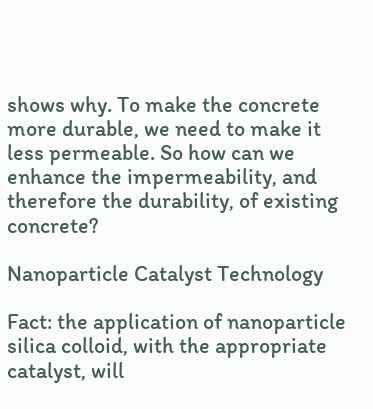shows why. To make the concrete more durable, we need to make it less permeable. So how can we enhance the impermeability, and therefore the durability, of existing concrete?

Nanoparticle Catalyst Technology

Fact: the application of nanoparticle silica colloid, with the appropriate catalyst, will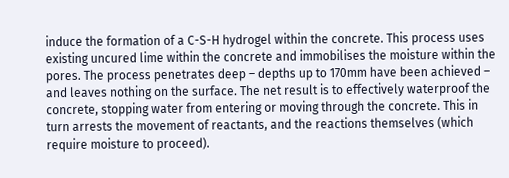induce the formation of a C-S-H hydrogel within the concrete. This process uses existing uncured lime within the concrete and immobilises the moisture within the pores. The process penetrates deep – depths up to 170mm have been achieved – and leaves nothing on the surface. The net result is to effectively waterproof the concrete, stopping water from entering or moving through the concrete. This in turn arrests the movement of reactants, and the reactions themselves (which require moisture to proceed).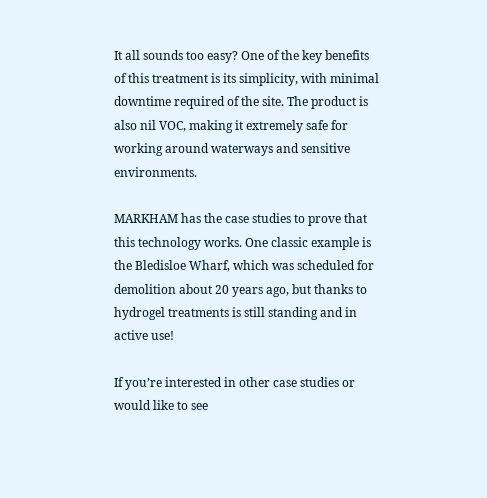It all sounds too easy? One of the key benefits of this treatment is its simplicity, with minimal downtime required of the site. The product is also nil VOC, making it extremely safe for working around waterways and sensitive environments.

MARKHAM has the case studies to prove that this technology works. One classic example is the Bledisloe Wharf, which was scheduled for demolition about 20 years ago, but thanks to hydrogel treatments is still standing and in active use!

If you’re interested in other case studies or would like to see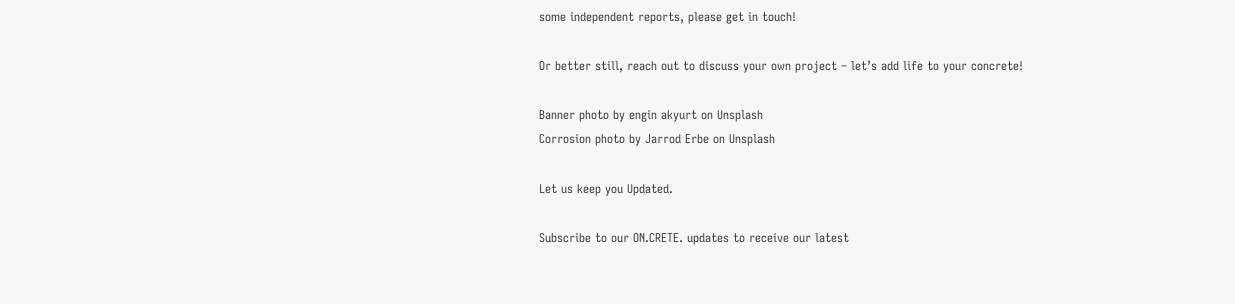some independent reports, please get in touch!

Or better still, reach out to discuss your own project – let’s add life to your concrete!

Banner photo by engin akyurt on Unsplash
Corrosion photo by Jarrod Erbe on Unsplash

Let us keep you Updated.

Subscribe to our ON.CRETE. updates to receive our latest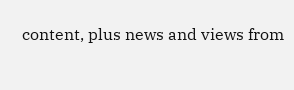content, plus news and views from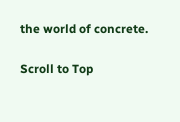the world of concrete.

Scroll to Top